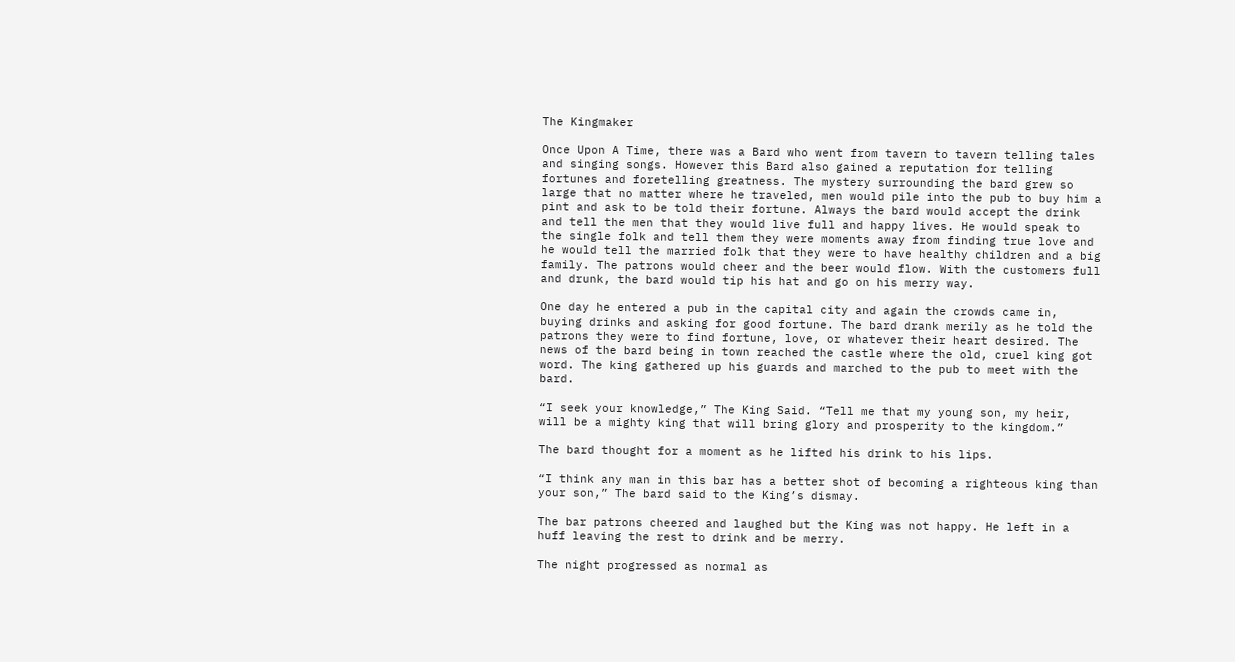The Kingmaker

Once Upon A Time, there was a Bard who went from tavern to tavern telling tales and singing songs. However this Bard also gained a reputation for telling fortunes and foretelling greatness. The mystery surrounding the bard grew so large that no matter where he traveled, men would pile into the pub to buy him a pint and ask to be told their fortune. Always the bard would accept the drink and tell the men that they would live full and happy lives. He would speak to the single folk and tell them they were moments away from finding true love and he would tell the married folk that they were to have healthy children and a big family. The patrons would cheer and the beer would flow. With the customers full and drunk, the bard would tip his hat and go on his merry way.

One day he entered a pub in the capital city and again the crowds came in, buying drinks and asking for good fortune. The bard drank merily as he told the patrons they were to find fortune, love, or whatever their heart desired. The news of the bard being in town reached the castle where the old, cruel king got word. The king gathered up his guards and marched to the pub to meet with the bard.

“I seek your knowledge,” The King Said. “Tell me that my young son, my heir, will be a mighty king that will bring glory and prosperity to the kingdom.”

The bard thought for a moment as he lifted his drink to his lips.

“I think any man in this bar has a better shot of becoming a righteous king than your son,” The bard said to the King’s dismay.

The bar patrons cheered and laughed but the King was not happy. He left in a huff leaving the rest to drink and be merry.

The night progressed as normal as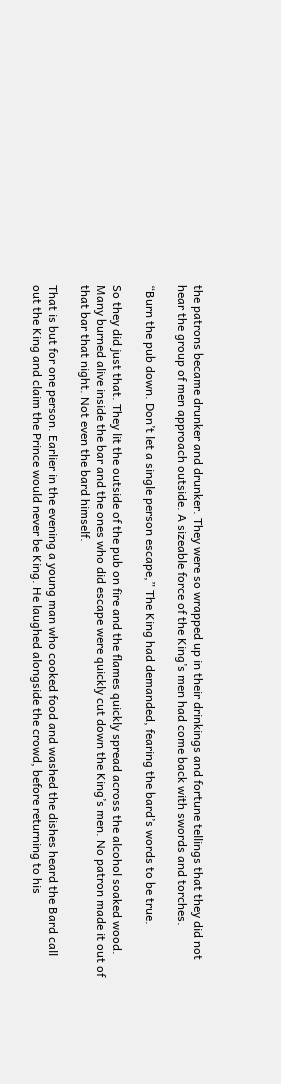the patrons became drunker and drunker. They were so wrapped up in their drinkings and fortune tellings that they did not hear the group of men approach outside. A sizeable force of the King’s men had come back with swords and torches.

“Burn the pub down. Don’t let a single person escape,” The King had demanded, fearing the bard’s words to be true.

So they did just that. They lit the outside of the pub on fire and the flames quickly spread across the alcohol soaked wood. Many burned alive inside the bar and the ones who did escape were quickly cut down the King’s men. No patron made it out of that bar that night. Not even the bard himself.

That is but for one person. Earlier in the evening a young man who cooked food and washed the dishes heard the Bard call out the King and claim the Prince would never be King. He laughed alongside the crowd, before returning to his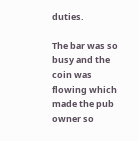duties.

The bar was so busy and the coin was flowing which made the pub owner so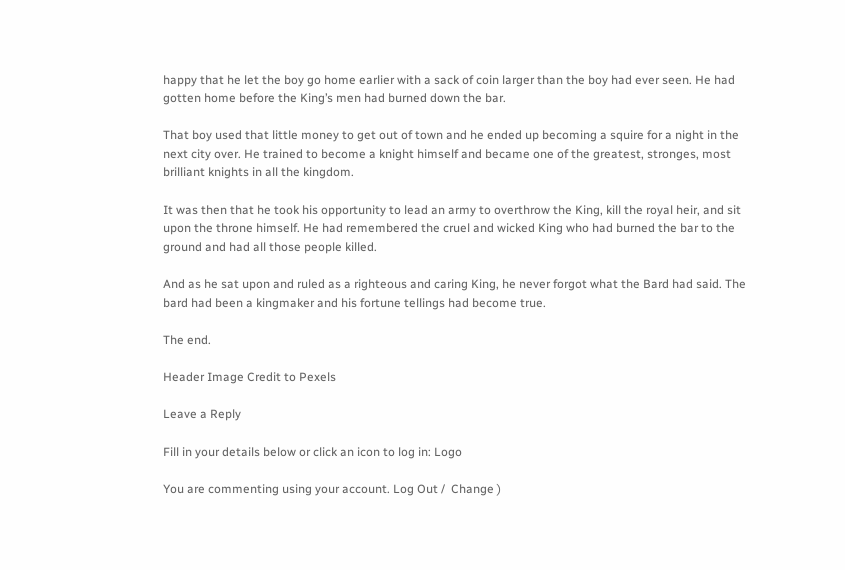happy that he let the boy go home earlier with a sack of coin larger than the boy had ever seen. He had gotten home before the King’s men had burned down the bar.

That boy used that little money to get out of town and he ended up becoming a squire for a night in the next city over. He trained to become a knight himself and became one of the greatest, stronges, most brilliant knights in all the kingdom.

It was then that he took his opportunity to lead an army to overthrow the King, kill the royal heir, and sit upon the throne himself. He had remembered the cruel and wicked King who had burned the bar to the ground and had all those people killed.

And as he sat upon and ruled as a righteous and caring King, he never forgot what the Bard had said. The bard had been a kingmaker and his fortune tellings had become true.

The end.

Header Image Credit to Pexels

Leave a Reply

Fill in your details below or click an icon to log in: Logo

You are commenting using your account. Log Out /  Change )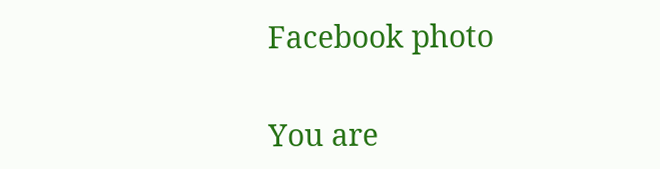Facebook photo

You are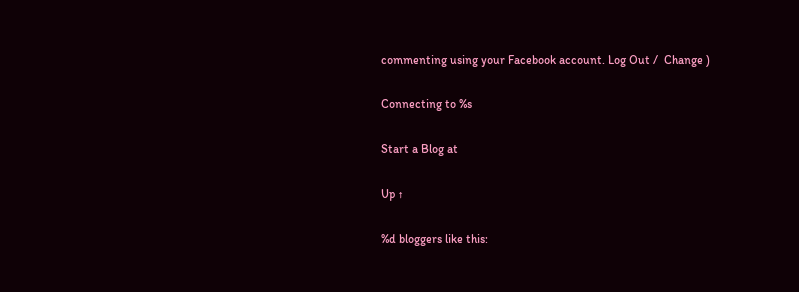commenting using your Facebook account. Log Out /  Change )

Connecting to %s

Start a Blog at

Up ↑

%d bloggers like this: